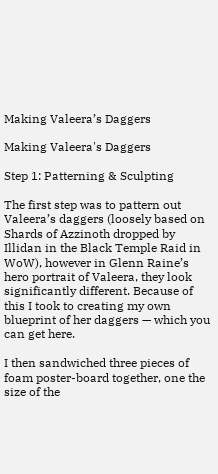Making Valeera’s Daggers

Making Valeera's Daggers

Step 1: Patterning & Sculpting

The first step was to pattern out Valeera’s daggers (loosely based on Shards of Azzinoth dropped by Illidan in the Black Temple Raid in WoW), however in Glenn Raine’s hero portrait of Valeera, they look significantly different. Because of this I took to creating my own blueprint of her daggers — which you can get here.

I then sandwiched three pieces of foam poster-board together, one the size of the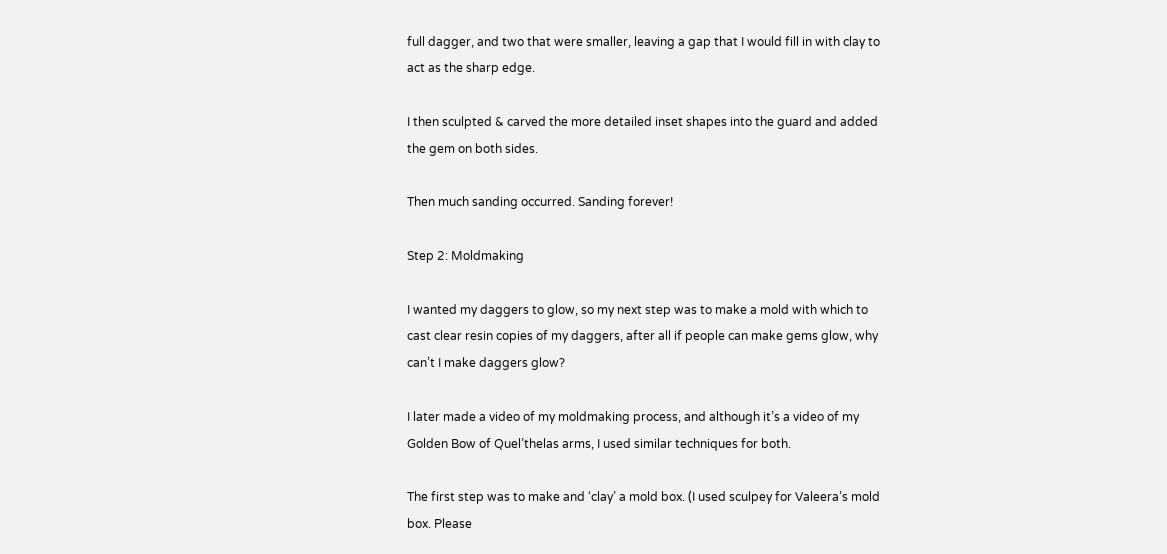full dagger, and two that were smaller, leaving a gap that I would fill in with clay to act as the sharp edge.

I then sculpted & carved the more detailed inset shapes into the guard and added the gem on both sides.

Then much sanding occurred. Sanding forever!

Step 2: Moldmaking

I wanted my daggers to glow, so my next step was to make a mold with which to cast clear resin copies of my daggers, after all if people can make gems glow, why can’t I make daggers glow?

I later made a video of my moldmaking process, and although it’s a video of my Golden Bow of Quel’thelas arms, I used similar techniques for both.

The first step was to make and ‘clay’ a mold box. (I used sculpey for Valeera’s mold box. Please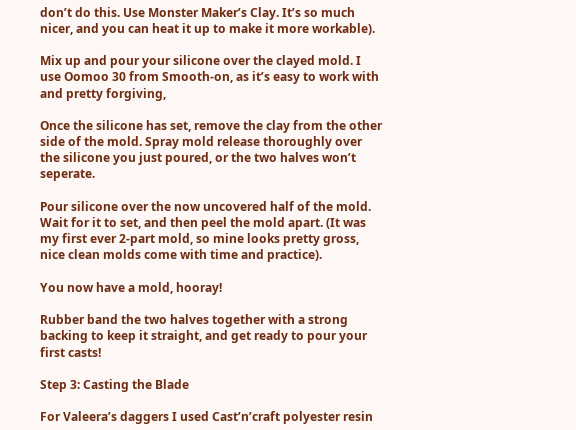don’t do this. Use Monster Maker’s Clay. It’s so much nicer, and you can heat it up to make it more workable).

Mix up and pour your silicone over the clayed mold. I use Oomoo 30 from Smooth-on, as it’s easy to work with and pretty forgiving,

Once the silicone has set, remove the clay from the other side of the mold. Spray mold release thoroughly over the silicone you just poured, or the two halves won’t seperate.

Pour silicone over the now uncovered half of the mold. Wait for it to set, and then peel the mold apart. (It was my first ever 2-part mold, so mine looks pretty gross, nice clean molds come with time and practice).

You now have a mold, hooray!

Rubber band the two halves together with a strong backing to keep it straight, and get ready to pour your first casts!

Step 3: Casting the Blade

For Valeera’s daggers I used Cast’n’craft polyester resin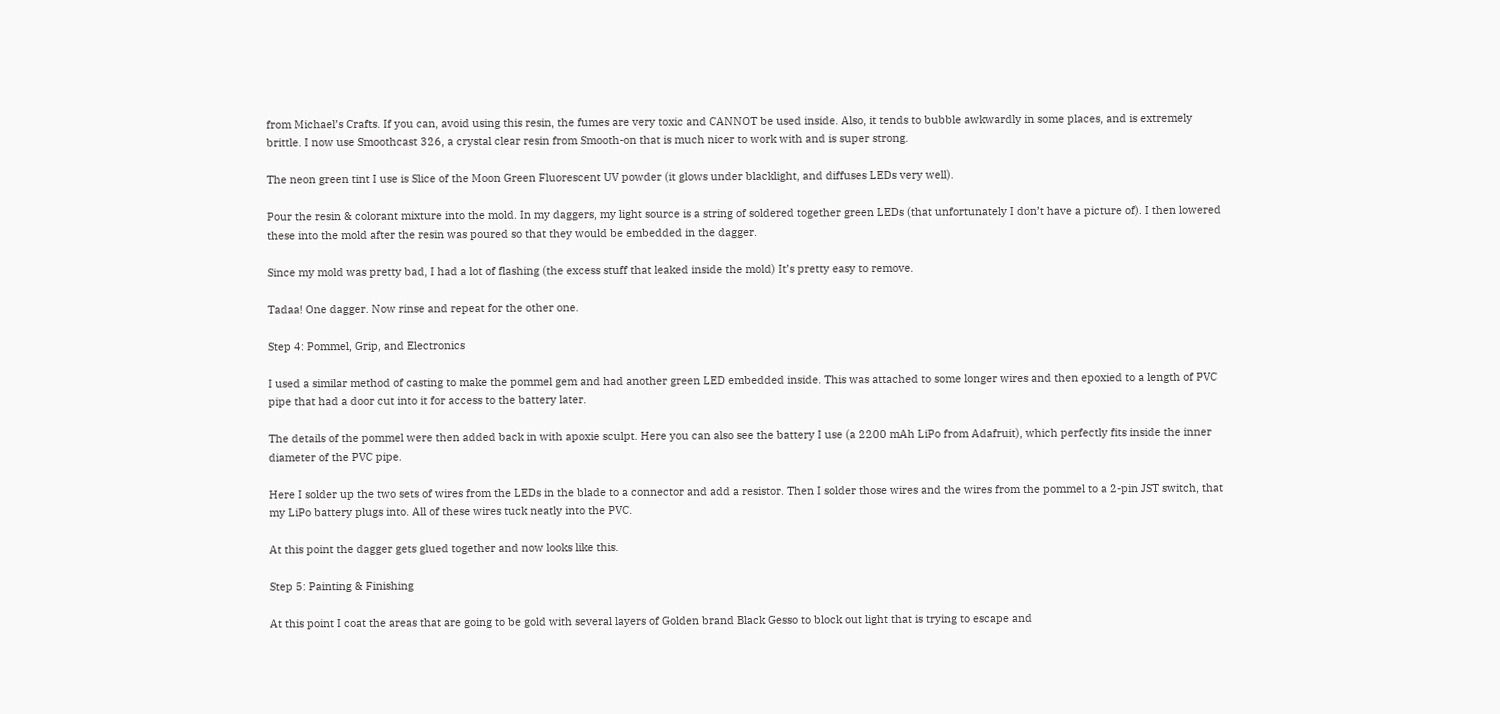from Michael’s Crafts. If you can, avoid using this resin, the fumes are very toxic and CANNOT be used inside. Also, it tends to bubble awkwardly in some places, and is extremely brittle. I now use Smoothcast 326, a crystal clear resin from Smooth-on that is much nicer to work with and is super strong.

The neon green tint I use is Slice of the Moon Green Fluorescent UV powder (it glows under blacklight, and diffuses LEDs very well).

Pour the resin & colorant mixture into the mold. In my daggers, my light source is a string of soldered together green LEDs (that unfortunately I don’t have a picture of). I then lowered these into the mold after the resin was poured so that they would be embedded in the dagger.

Since my mold was pretty bad, I had a lot of flashing (the excess stuff that leaked inside the mold) It’s pretty easy to remove.

Tadaa! One dagger. Now rinse and repeat for the other one.

Step 4: Pommel, Grip, and Electronics

I used a similar method of casting to make the pommel gem and had another green LED embedded inside. This was attached to some longer wires and then epoxied to a length of PVC pipe that had a door cut into it for access to the battery later.

The details of the pommel were then added back in with apoxie sculpt. Here you can also see the battery I use (a 2200 mAh LiPo from Adafruit), which perfectly fits inside the inner diameter of the PVC pipe.

Here I solder up the two sets of wires from the LEDs in the blade to a connector and add a resistor. Then I solder those wires and the wires from the pommel to a 2-pin JST switch, that my LiPo battery plugs into. All of these wires tuck neatly into the PVC.

At this point the dagger gets glued together and now looks like this.

Step 5: Painting & Finishing

At this point I coat the areas that are going to be gold with several layers of Golden brand Black Gesso to block out light that is trying to escape and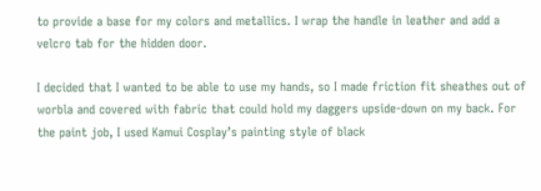to provide a base for my colors and metallics. I wrap the handle in leather and add a velcro tab for the hidden door.

I decided that I wanted to be able to use my hands, so I made friction fit sheathes out of worbla and covered with fabric that could hold my daggers upside-down on my back. For the paint job, I used Kamui Cosplay’s painting style of black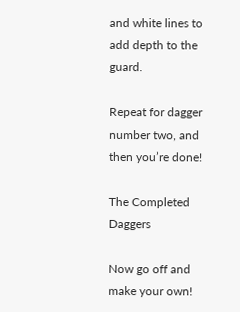and white lines to add depth to the guard.

Repeat for dagger number two, and then you’re done!

The Completed Daggers

Now go off and make your own!